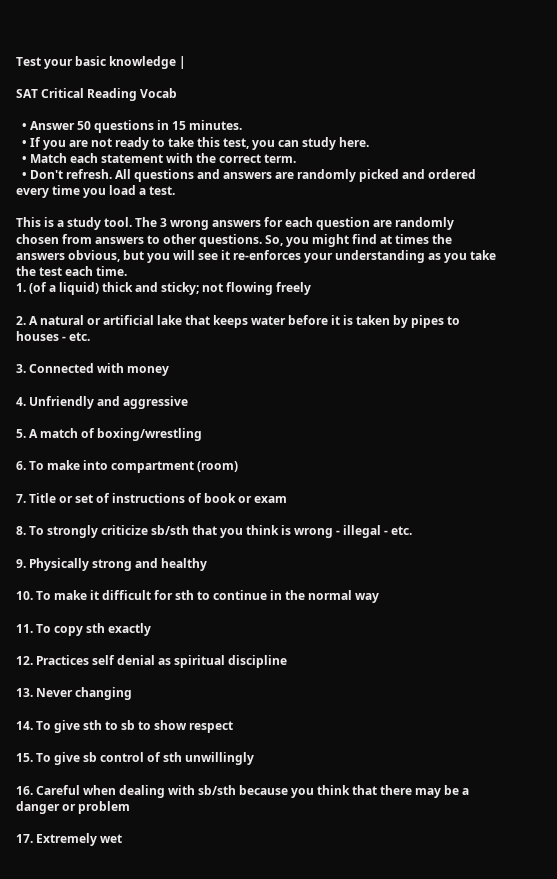Test your basic knowledge |

SAT Critical Reading Vocab

  • Answer 50 questions in 15 minutes.
  • If you are not ready to take this test, you can study here.
  • Match each statement with the correct term.
  • Don't refresh. All questions and answers are randomly picked and ordered every time you load a test.

This is a study tool. The 3 wrong answers for each question are randomly chosen from answers to other questions. So, you might find at times the answers obvious, but you will see it re-enforces your understanding as you take the test each time.
1. (of a liquid) thick and sticky; not flowing freely

2. A natural or artificial lake that keeps water before it is taken by pipes to houses - etc.

3. Connected with money

4. Unfriendly and aggressive

5. A match of boxing/wrestling

6. To make into compartment (room)

7. Title or set of instructions of book or exam

8. To strongly criticize sb/sth that you think is wrong - illegal - etc.

9. Physically strong and healthy

10. To make it difficult for sth to continue in the normal way

11. To copy sth exactly

12. Practices self denial as spiritual discipline

13. Never changing

14. To give sth to sb to show respect

15. To give sb control of sth unwillingly

16. Careful when dealing with sb/sth because you think that there may be a danger or problem

17. Extremely wet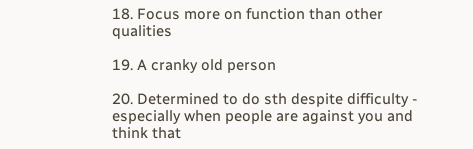18. Focus more on function than other qualities

19. A cranky old person

20. Determined to do sth despite difficulty - especially when people are against you and think that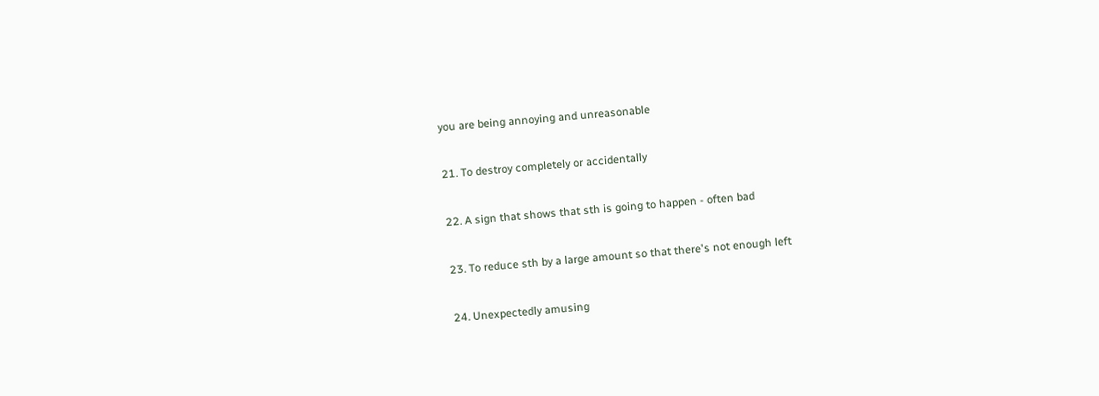you are being annoying and unreasonable

21. To destroy completely or accidentally

22. A sign that shows that sth is going to happen - often bad

23. To reduce sth by a large amount so that there's not enough left

24. Unexpectedly amusing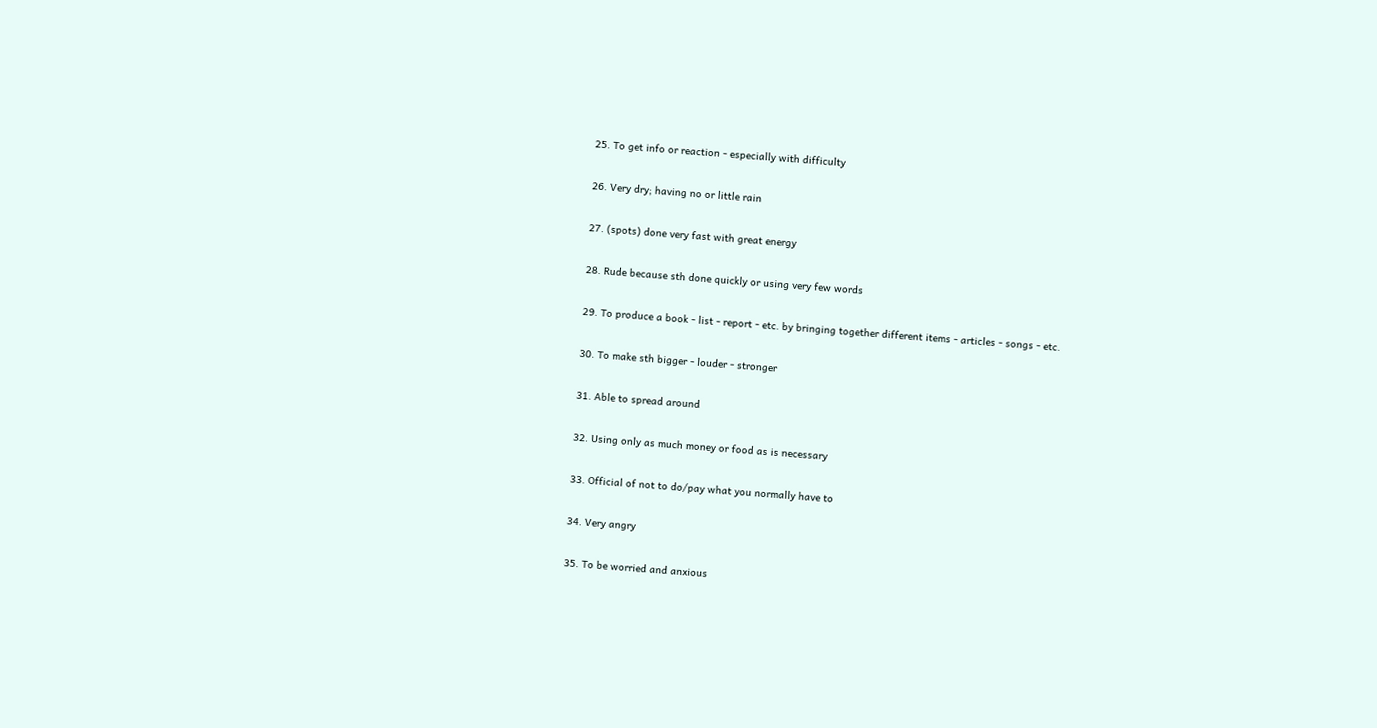25. To get info or reaction - especially with difficulty

26. Very dry; having no or little rain

27. (spots) done very fast with great energy

28. Rude because sth done quickly or using very few words

29. To produce a book - list - report - etc. by bringing together different items - articles - songs - etc.

30. To make sth bigger - louder - stronger

31. Able to spread around

32. Using only as much money or food as is necessary

33. Official of not to do/pay what you normally have to

34. Very angry

35. To be worried and anxious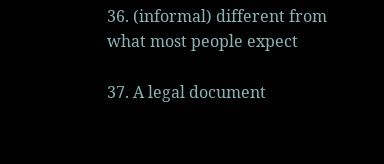36. (informal) different from what most people expect

37. A legal document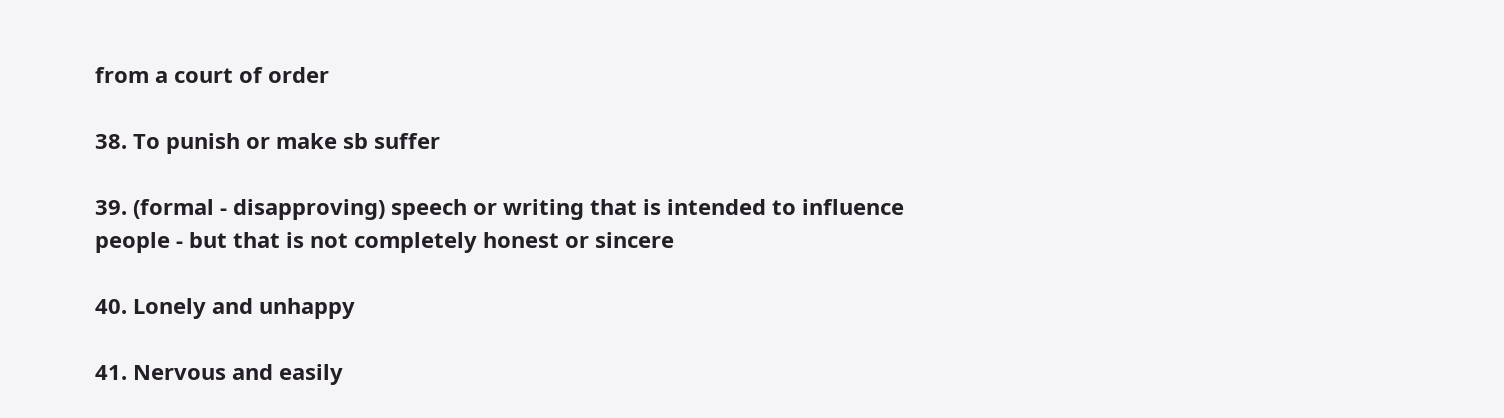from a court of order

38. To punish or make sb suffer

39. (formal - disapproving) speech or writing that is intended to influence people - but that is not completely honest or sincere

40. Lonely and unhappy

41. Nervous and easily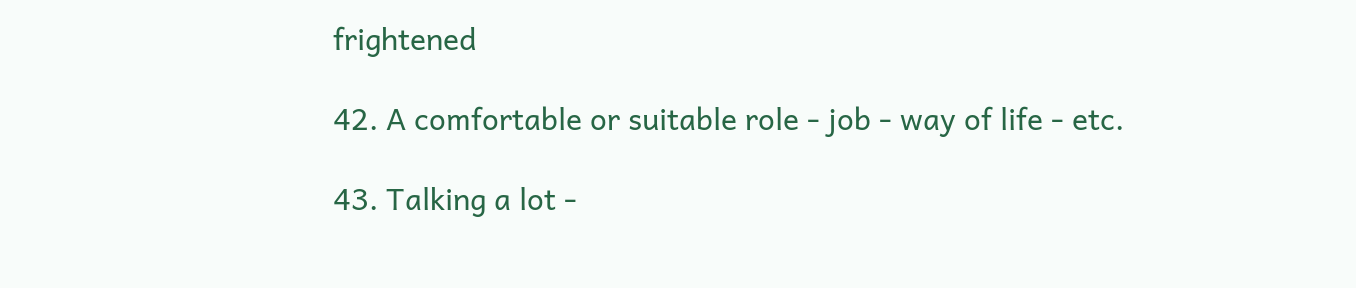frightened

42. A comfortable or suitable role - job - way of life - etc.

43. Talking a lot -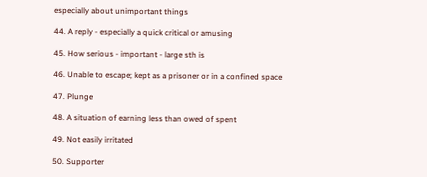especially about unimportant things

44. A reply - especially a quick critical or amusing

45. How serious - important - large sth is

46. Unable to escape; kept as a prisoner or in a confined space

47. Plunge

48. A situation of earning less than owed of spent

49. Not easily irritated

50. Supporter